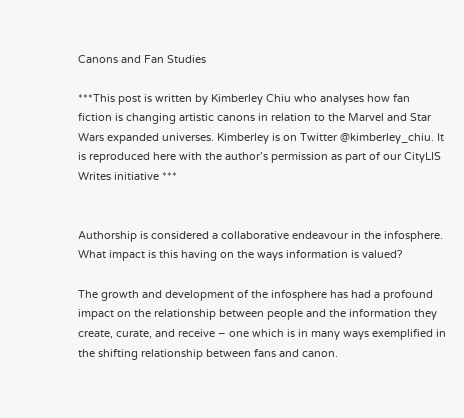Canons and Fan Studies

***This post is written by Kimberley Chiu who analyses how fan fiction is changing artistic canons in relation to the Marvel and Star Wars expanded universes. Kimberley is on Twitter @kimberley_chiu. It is reproduced here with the author’s permission as part of our CityLIS Writes initiative ***


Authorship is considered a collaborative endeavour in the infosphere. What impact is this having on the ways information is valued?

The growth and development of the infosphere has had a profound impact on the relationship between people and the information they create, curate, and receive – one which is in many ways exemplified in the shifting relationship between fans and canon.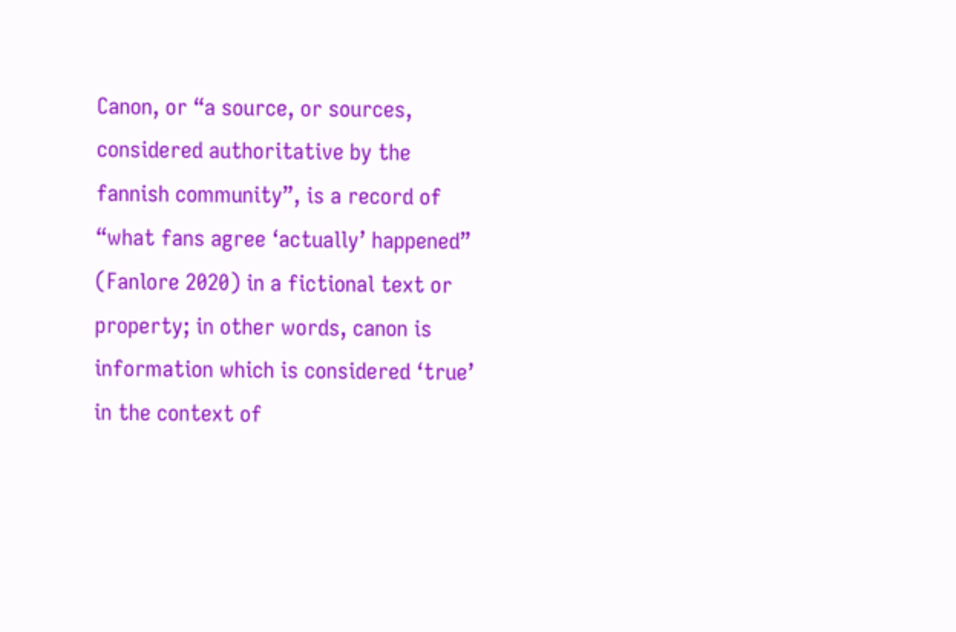Canon, or “a source, or sources, considered authoritative by the fannish community”, is a record of “what fans agree ‘actually’ happened” (Fanlore 2020) in a fictional text or property; in other words, canon is information which is considered ‘true’ in the context of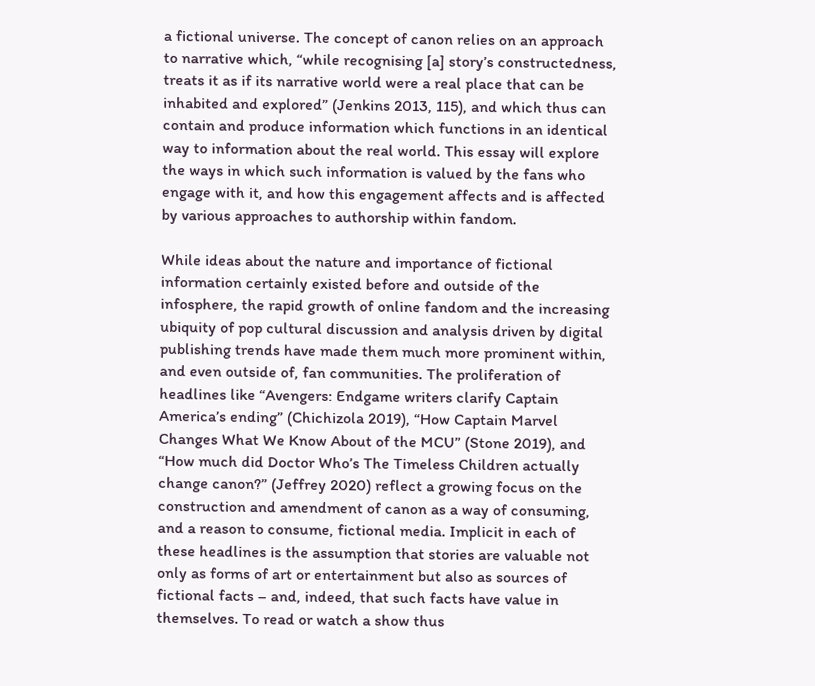a fictional universe. The concept of canon relies on an approach to narrative which, “while recognising [a] story’s constructedness, treats it as if its narrative world were a real place that can be inhabited and explored” (Jenkins 2013, 115), and which thus can contain and produce information which functions in an identical way to information about the real world. This essay will explore the ways in which such information is valued by the fans who engage with it, and how this engagement affects and is affected by various approaches to authorship within fandom.

While ideas about the nature and importance of fictional information certainly existed before and outside of the infosphere, the rapid growth of online fandom and the increasing ubiquity of pop cultural discussion and analysis driven by digital publishing trends have made them much more prominent within, and even outside of, fan communities. The proliferation of headlines like “Avengers: Endgame writers clarify Captain America’s ending” (Chichizola 2019), “How Captain Marvel Changes What We Know About of the MCU” (Stone 2019), and “How much did Doctor Who’s The Timeless Children actually change canon?” (Jeffrey 2020) reflect a growing focus on the construction and amendment of canon as a way of consuming, and a reason to consume, fictional media. Implicit in each of these headlines is the assumption that stories are valuable not only as forms of art or entertainment but also as sources of fictional facts – and, indeed, that such facts have value in themselves. To read or watch a show thus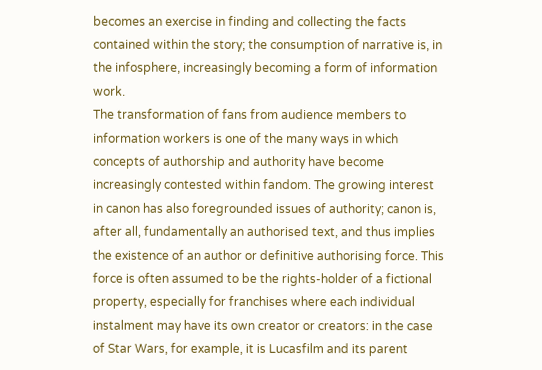becomes an exercise in finding and collecting the facts contained within the story; the consumption of narrative is, in the infosphere, increasingly becoming a form of information work.
The transformation of fans from audience members to information workers is one of the many ways in which concepts of authorship and authority have become increasingly contested within fandom. The growing interest in canon has also foregrounded issues of authority; canon is, after all, fundamentally an authorised text, and thus implies the existence of an author or definitive authorising force. This force is often assumed to be the rights-holder of a fictional property, especially for franchises where each individual instalment may have its own creator or creators: in the case of Star Wars, for example, it is Lucasfilm and its parent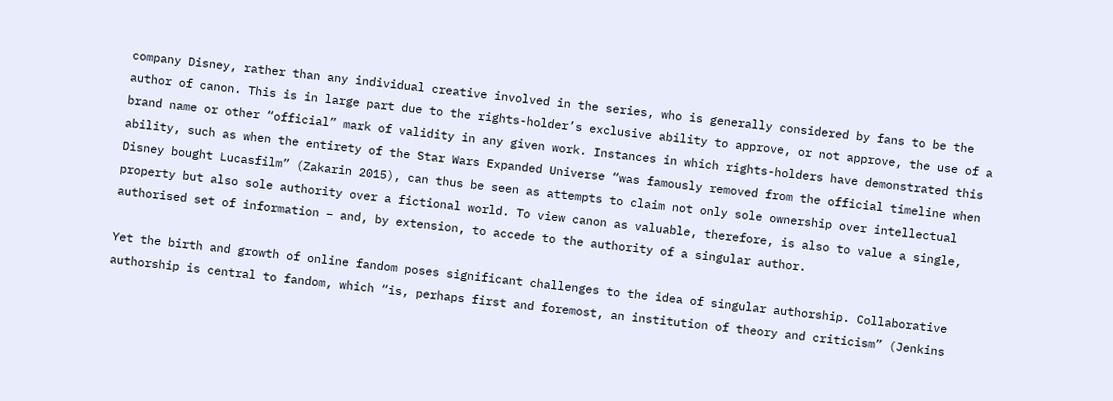company Disney, rather than any individual creative involved in the series, who is generally considered by fans to be the author of canon. This is in large part due to the rights-holder’s exclusive ability to approve, or not approve, the use of a brand name or other “official” mark of validity in any given work. Instances in which rights-holders have demonstrated this ability, such as when the entirety of the Star Wars Expanded Universe “was famously removed from the official timeline when Disney bought Lucasfilm” (Zakarin 2015), can thus be seen as attempts to claim not only sole ownership over intellectual property but also sole authority over a fictional world. To view canon as valuable, therefore, is also to value a single, authorised set of information – and, by extension, to accede to the authority of a singular author.

Yet the birth and growth of online fandom poses significant challenges to the idea of singular authorship. Collaborative authorship is central to fandom, which “is, perhaps first and foremost, an institution of theory and criticism” (Jenkins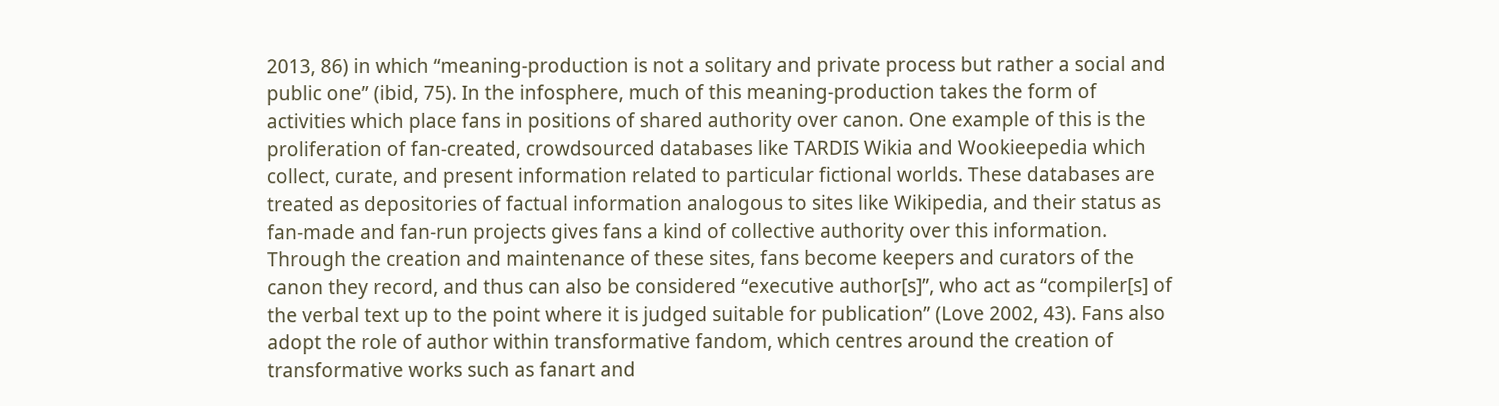2013, 86) in which “meaning-production is not a solitary and private process but rather a social and public one” (ibid, 75). In the infosphere, much of this meaning-production takes the form of activities which place fans in positions of shared authority over canon. One example of this is the proliferation of fan-created, crowdsourced databases like TARDIS Wikia and Wookieepedia which collect, curate, and present information related to particular fictional worlds. These databases are treated as depositories of factual information analogous to sites like Wikipedia, and their status as fan-made and fan-run projects gives fans a kind of collective authority over this information. Through the creation and maintenance of these sites, fans become keepers and curators of the canon they record, and thus can also be considered “executive author[s]”, who act as “compiler[s] of the verbal text up to the point where it is judged suitable for publication” (Love 2002, 43). Fans also adopt the role of author within transformative fandom, which centres around the creation of transformative works such as fanart and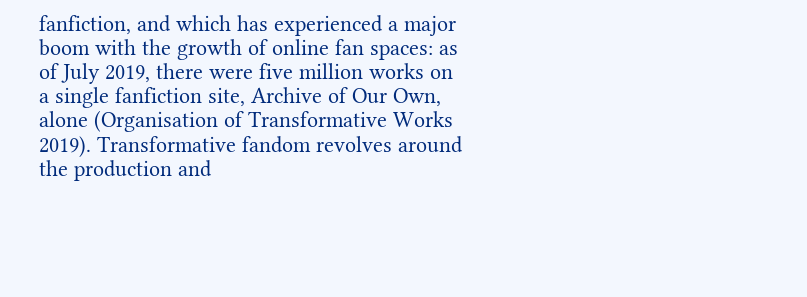fanfiction, and which has experienced a major boom with the growth of online fan spaces: as of July 2019, there were five million works on a single fanfiction site, Archive of Our Own, alone (Organisation of Transformative Works 2019). Transformative fandom revolves around the production and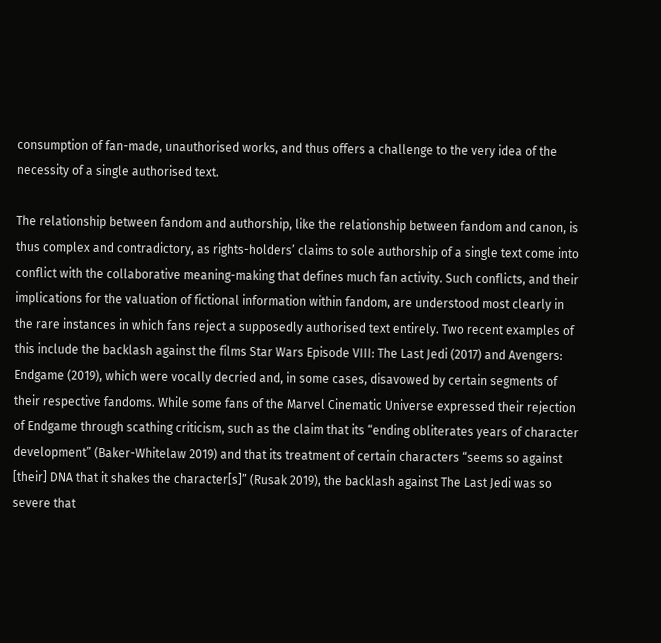consumption of fan-made, unauthorised works, and thus offers a challenge to the very idea of the necessity of a single authorised text.

The relationship between fandom and authorship, like the relationship between fandom and canon, is thus complex and contradictory, as rights-holders’ claims to sole authorship of a single text come into conflict with the collaborative meaning-making that defines much fan activity. Such conflicts, and their implications for the valuation of fictional information within fandom, are understood most clearly in the rare instances in which fans reject a supposedly authorised text entirely. Two recent examples of this include the backlash against the films Star Wars Episode VIII: The Last Jedi (2017) and Avengers: Endgame (2019), which were vocally decried and, in some cases, disavowed by certain segments of their respective fandoms. While some fans of the Marvel Cinematic Universe expressed their rejection of Endgame through scathing criticism, such as the claim that its “ending obliterates years of character development” (Baker-Whitelaw 2019) and that its treatment of certain characters “seems so against [their] DNA that it shakes the character[s]” (Rusak 2019), the backlash against The Last Jedi was so severe that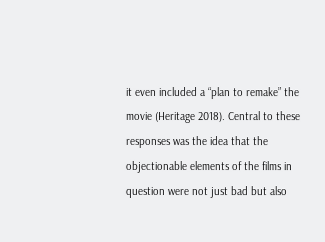it even included a “plan to remake” the movie (Heritage 2018). Central to these responses was the idea that the objectionable elements of the films in question were not just bad but also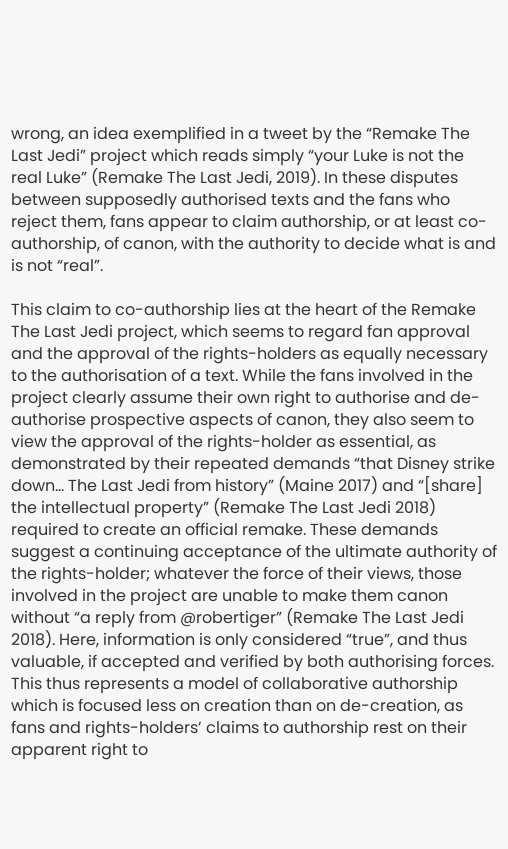wrong, an idea exemplified in a tweet by the “Remake The Last Jedi” project which reads simply “your Luke is not the real Luke” (Remake The Last Jedi, 2019). In these disputes between supposedly authorised texts and the fans who reject them, fans appear to claim authorship, or at least co-authorship, of canon, with the authority to decide what is and is not “real”.

This claim to co-authorship lies at the heart of the Remake The Last Jedi project, which seems to regard fan approval and the approval of the rights-holders as equally necessary to the authorisation of a text. While the fans involved in the project clearly assume their own right to authorise and de-authorise prospective aspects of canon, they also seem to view the approval of the rights-holder as essential, as demonstrated by their repeated demands “that Disney strike down… The Last Jedi from history” (Maine 2017) and “[share] the intellectual property” (Remake The Last Jedi 2018) required to create an official remake. These demands suggest a continuing acceptance of the ultimate authority of the rights-holder; whatever the force of their views, those involved in the project are unable to make them canon without “a reply from @robertiger” (Remake The Last Jedi 2018). Here, information is only considered “true”, and thus valuable, if accepted and verified by both authorising forces. This thus represents a model of collaborative authorship which is focused less on creation than on de-creation, as fans and rights-holders’ claims to authorship rest on their apparent right to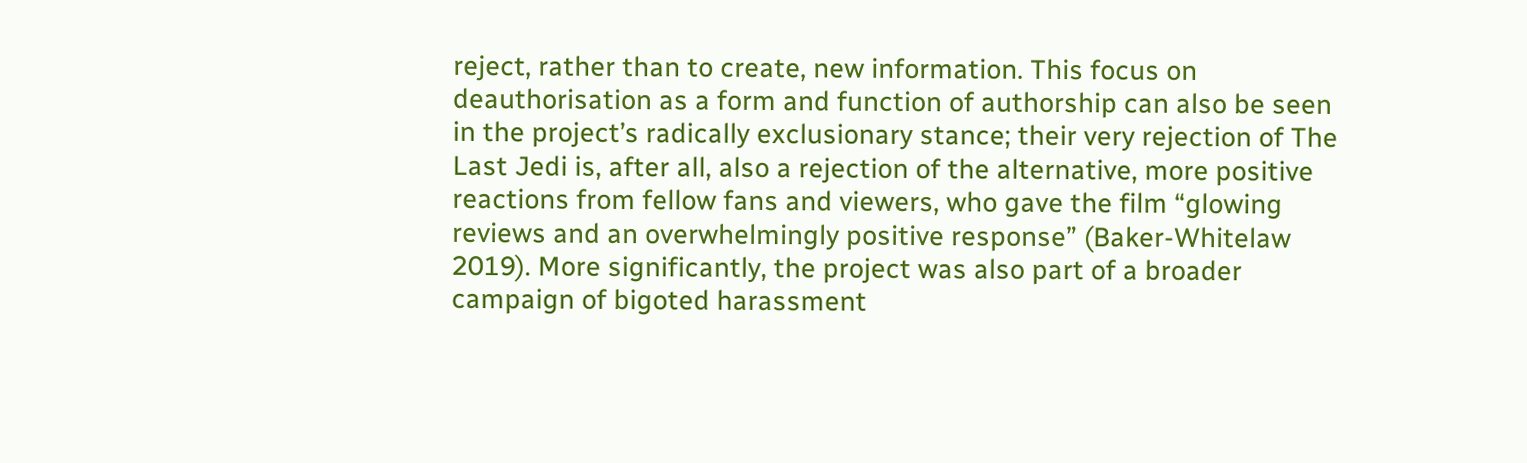reject, rather than to create, new information. This focus on deauthorisation as a form and function of authorship can also be seen in the project’s radically exclusionary stance; their very rejection of The Last Jedi is, after all, also a rejection of the alternative, more positive reactions from fellow fans and viewers, who gave the film “glowing reviews and an overwhelmingly positive response” (Baker-Whitelaw 2019). More significantly, the project was also part of a broader campaign of bigoted harassment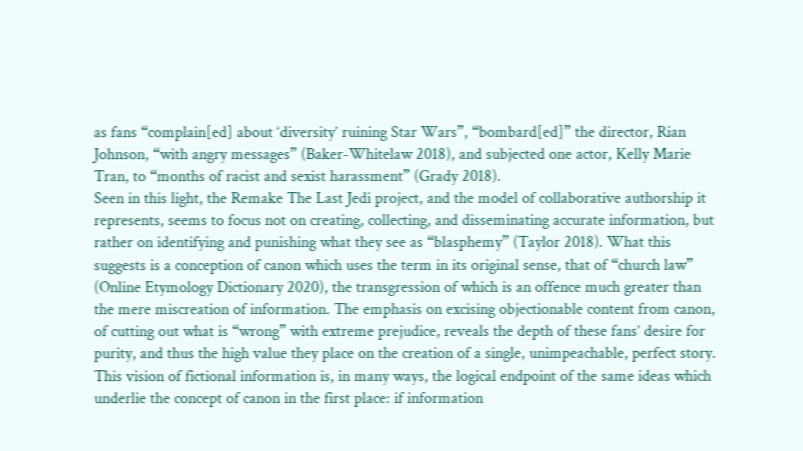as fans “complain[ed] about ‘diversity’ ruining Star Wars”, “bombard[ed]” the director, Rian Johnson, “with angry messages” (Baker-Whitelaw 2018), and subjected one actor, Kelly Marie Tran, to “months of racist and sexist harassment” (Grady 2018).
Seen in this light, the Remake The Last Jedi project, and the model of collaborative authorship it represents, seems to focus not on creating, collecting, and disseminating accurate information, but rather on identifying and punishing what they see as “blasphemy” (Taylor 2018). What this suggests is a conception of canon which uses the term in its original sense, that of “church law” (Online Etymology Dictionary 2020), the transgression of which is an offence much greater than the mere miscreation of information. The emphasis on excising objectionable content from canon, of cutting out what is “wrong” with extreme prejudice, reveals the depth of these fans’ desire for purity, and thus the high value they place on the creation of a single, unimpeachable, perfect story. This vision of fictional information is, in many ways, the logical endpoint of the same ideas which underlie the concept of canon in the first place: if information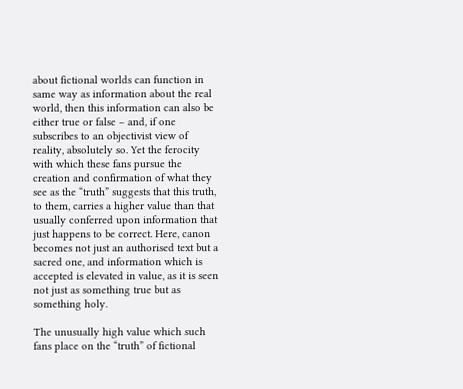about fictional worlds can function in same way as information about the real world, then this information can also be either true or false – and, if one subscribes to an objectivist view of reality, absolutely so. Yet the ferocity with which these fans pursue the creation and confirmation of what they see as the “truth” suggests that this truth, to them, carries a higher value than that usually conferred upon information that just happens to be correct. Here, canon becomes not just an authorised text but a sacred one, and information which is accepted is elevated in value, as it is seen not just as something true but as something holy.

The unusually high value which such fans place on the “truth” of fictional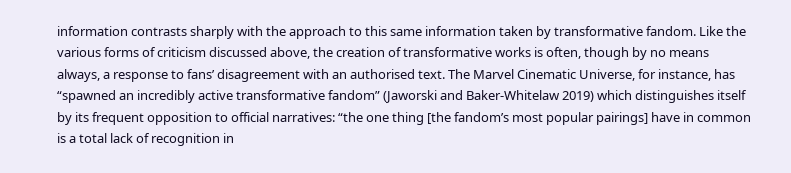information contrasts sharply with the approach to this same information taken by transformative fandom. Like the various forms of criticism discussed above, the creation of transformative works is often, though by no means always, a response to fans’ disagreement with an authorised text. The Marvel Cinematic Universe, for instance, has “spawned an incredibly active transformative fandom” (Jaworski and Baker-Whitelaw 2019) which distinguishes itself by its frequent opposition to official narratives: “the one thing [the fandom’s most popular pairings] have in common is a total lack of recognition in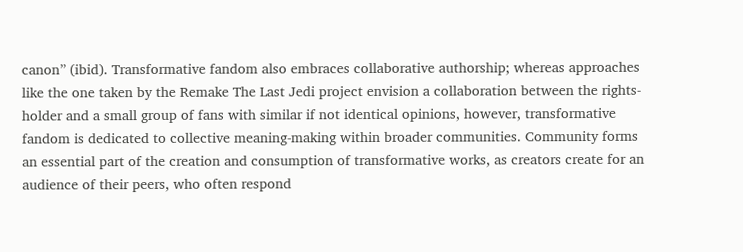canon” (ibid). Transformative fandom also embraces collaborative authorship; whereas approaches like the one taken by the Remake The Last Jedi project envision a collaboration between the rights-holder and a small group of fans with similar if not identical opinions, however, transformative fandom is dedicated to collective meaning-making within broader communities. Community forms an essential part of the creation and consumption of transformative works, as creators create for an audience of their peers, who often respond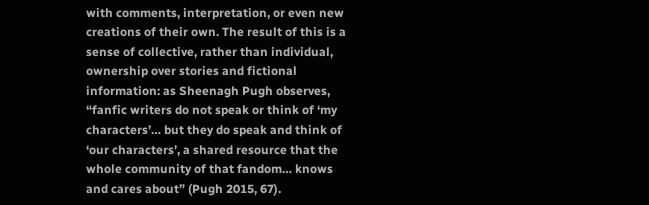with comments, interpretation, or even new creations of their own. The result of this is a sense of collective, rather than individual, ownership over stories and fictional information: as Sheenagh Pugh observes, “fanfic writers do not speak or think of ‘my characters’… but they do speak and think of ‘our characters’, a shared resource that the whole community of that fandom… knows and cares about” (Pugh 2015, 67).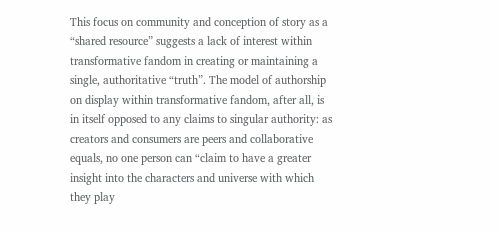This focus on community and conception of story as a “shared resource” suggests a lack of interest within transformative fandom in creating or maintaining a single, authoritative “truth”. The model of authorship on display within transformative fandom, after all, is in itself opposed to any claims to singular authority: as creators and consumers are peers and collaborative equals, no one person can “claim to have a greater insight into the characters and universe with which they play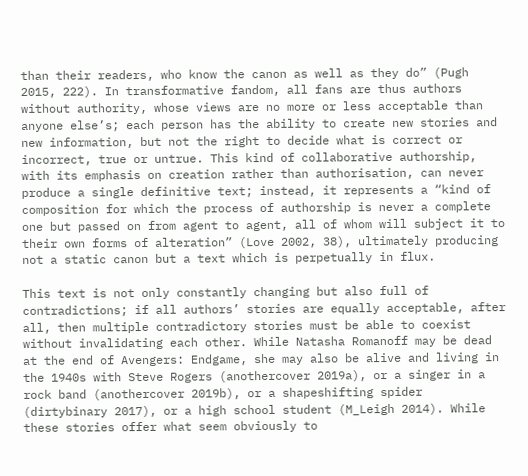than their readers, who know the canon as well as they do” (Pugh 2015, 222). In transformative fandom, all fans are thus authors without authority, whose views are no more or less acceptable than anyone else’s; each person has the ability to create new stories and new information, but not the right to decide what is correct or incorrect, true or untrue. This kind of collaborative authorship, with its emphasis on creation rather than authorisation, can never produce a single definitive text; instead, it represents a “kind of composition for which the process of authorship is never a complete one but passed on from agent to agent, all of whom will subject it to their own forms of alteration” (Love 2002, 38), ultimately producing not a static canon but a text which is perpetually in flux.

This text is not only constantly changing but also full of contradictions; if all authors’ stories are equally acceptable, after all, then multiple contradictory stories must be able to coexist without invalidating each other. While Natasha Romanoff may be dead at the end of Avengers: Endgame, she may also be alive and living in the 1940s with Steve Rogers (anothercover 2019a), or a singer in a rock band (anothercover 2019b), or a shapeshifting spider (dirtybinary 2017), or a high school student (M_Leigh 2014). While these stories offer what seem obviously to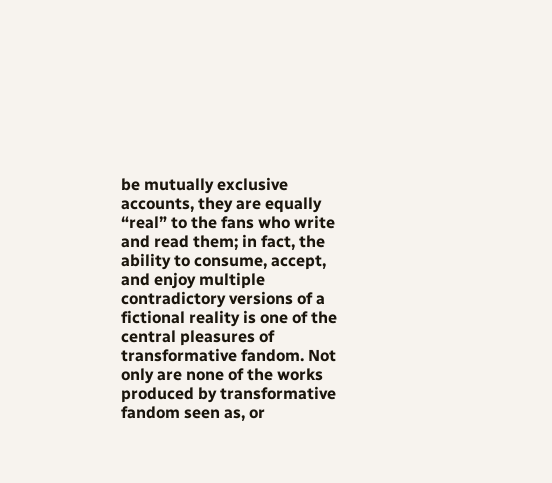be mutually exclusive accounts, they are equally “real” to the fans who write and read them; in fact, the ability to consume, accept, and enjoy multiple contradictory versions of a fictional reality is one of the central pleasures of transformative fandom. Not only are none of the works produced by transformative fandom seen as, or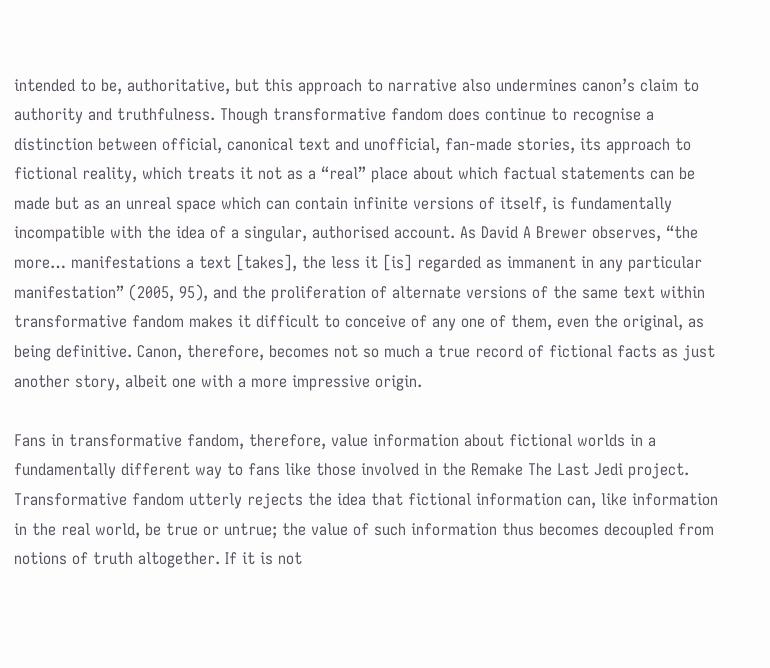intended to be, authoritative, but this approach to narrative also undermines canon’s claim to authority and truthfulness. Though transformative fandom does continue to recognise a distinction between official, canonical text and unofficial, fan-made stories, its approach to fictional reality, which treats it not as a “real” place about which factual statements can be made but as an unreal space which can contain infinite versions of itself, is fundamentally incompatible with the idea of a singular, authorised account. As David A Brewer observes, “the more… manifestations a text [takes], the less it [is] regarded as immanent in any particular manifestation” (2005, 95), and the proliferation of alternate versions of the same text within transformative fandom makes it difficult to conceive of any one of them, even the original, as being definitive. Canon, therefore, becomes not so much a true record of fictional facts as just another story, albeit one with a more impressive origin.

Fans in transformative fandom, therefore, value information about fictional worlds in a fundamentally different way to fans like those involved in the Remake The Last Jedi project. Transformative fandom utterly rejects the idea that fictional information can, like information in the real world, be true or untrue; the value of such information thus becomes decoupled from notions of truth altogether. If it is not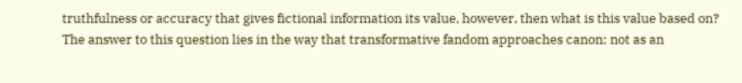truthfulness or accuracy that gives fictional information its value, however, then what is this value based on? The answer to this question lies in the way that transformative fandom approaches canon: not as an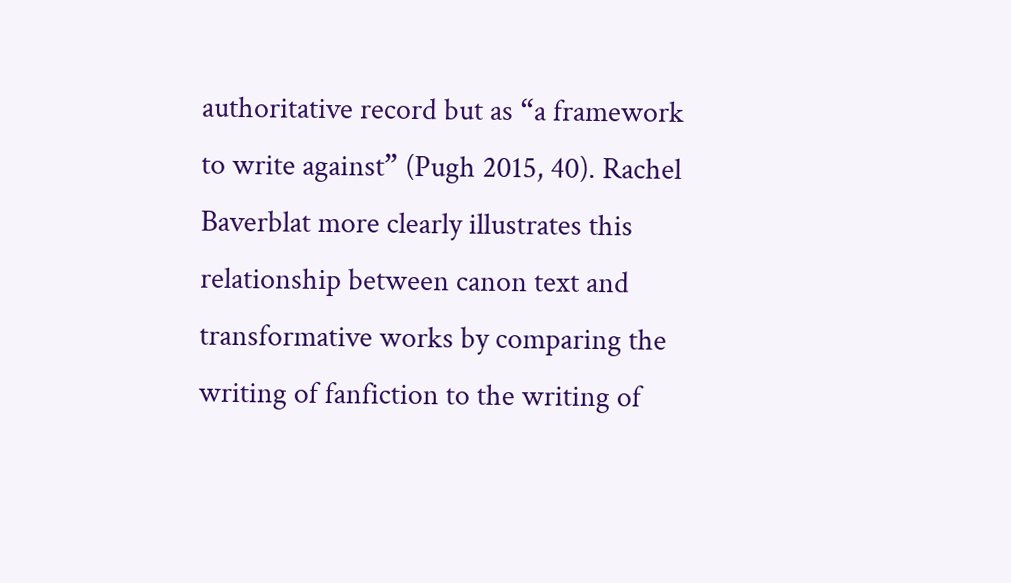authoritative record but as “a framework to write against” (Pugh 2015, 40). Rachel Baverblat more clearly illustrates this relationship between canon text and transformative works by comparing the writing of fanfiction to the writing of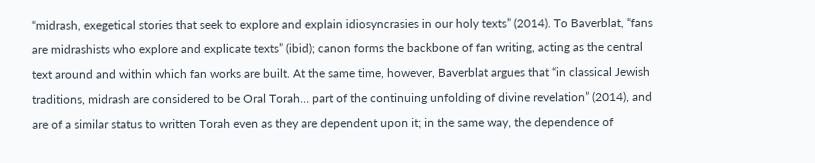“midrash, exegetical stories that seek to explore and explain idiosyncrasies in our holy texts” (2014). To Baverblat, “fans are midrashists who explore and explicate texts” (ibid); canon forms the backbone of fan writing, acting as the central text around and within which fan works are built. At the same time, however, Baverblat argues that “in classical Jewish traditions, midrash are considered to be Oral Torah… part of the continuing unfolding of divine revelation” (2014), and are of a similar status to written Torah even as they are dependent upon it; in the same way, the dependence of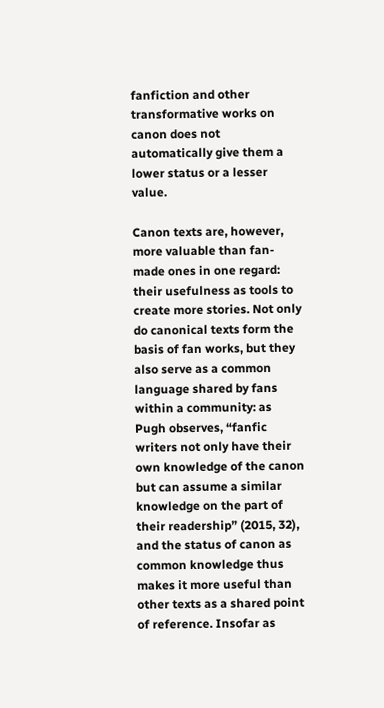fanfiction and other transformative works on canon does not automatically give them a lower status or a lesser value.

Canon texts are, however, more valuable than fan-made ones in one regard: their usefulness as tools to create more stories. Not only do canonical texts form the basis of fan works, but they also serve as a common language shared by fans within a community: as Pugh observes, “fanfic writers not only have their own knowledge of the canon but can assume a similar knowledge on the part of their readership” (2015, 32), and the status of canon as common knowledge thus makes it more useful than other texts as a shared point of reference. Insofar as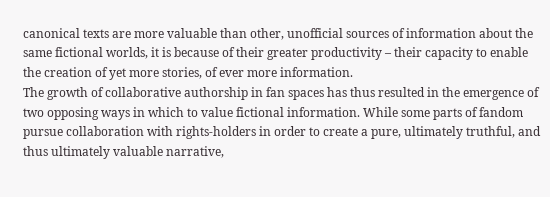canonical texts are more valuable than other, unofficial sources of information about the same fictional worlds, it is because of their greater productivity – their capacity to enable the creation of yet more stories, of ever more information.
The growth of collaborative authorship in fan spaces has thus resulted in the emergence of two opposing ways in which to value fictional information. While some parts of fandom pursue collaboration with rights-holders in order to create a pure, ultimately truthful, and thus ultimately valuable narrative,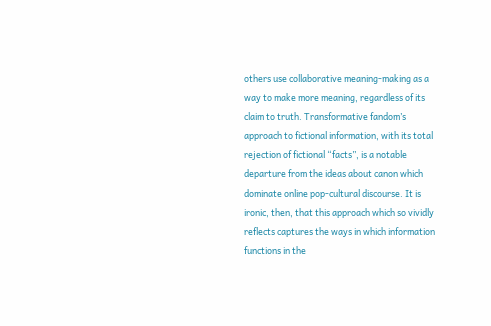others use collaborative meaning-making as a way to make more meaning, regardless of its claim to truth. Transformative fandom’s approach to fictional information, with its total rejection of fictional “facts”, is a notable departure from the ideas about canon which dominate online pop-cultural discourse. It is ironic, then, that this approach which so vividly reflects captures the ways in which information functions in the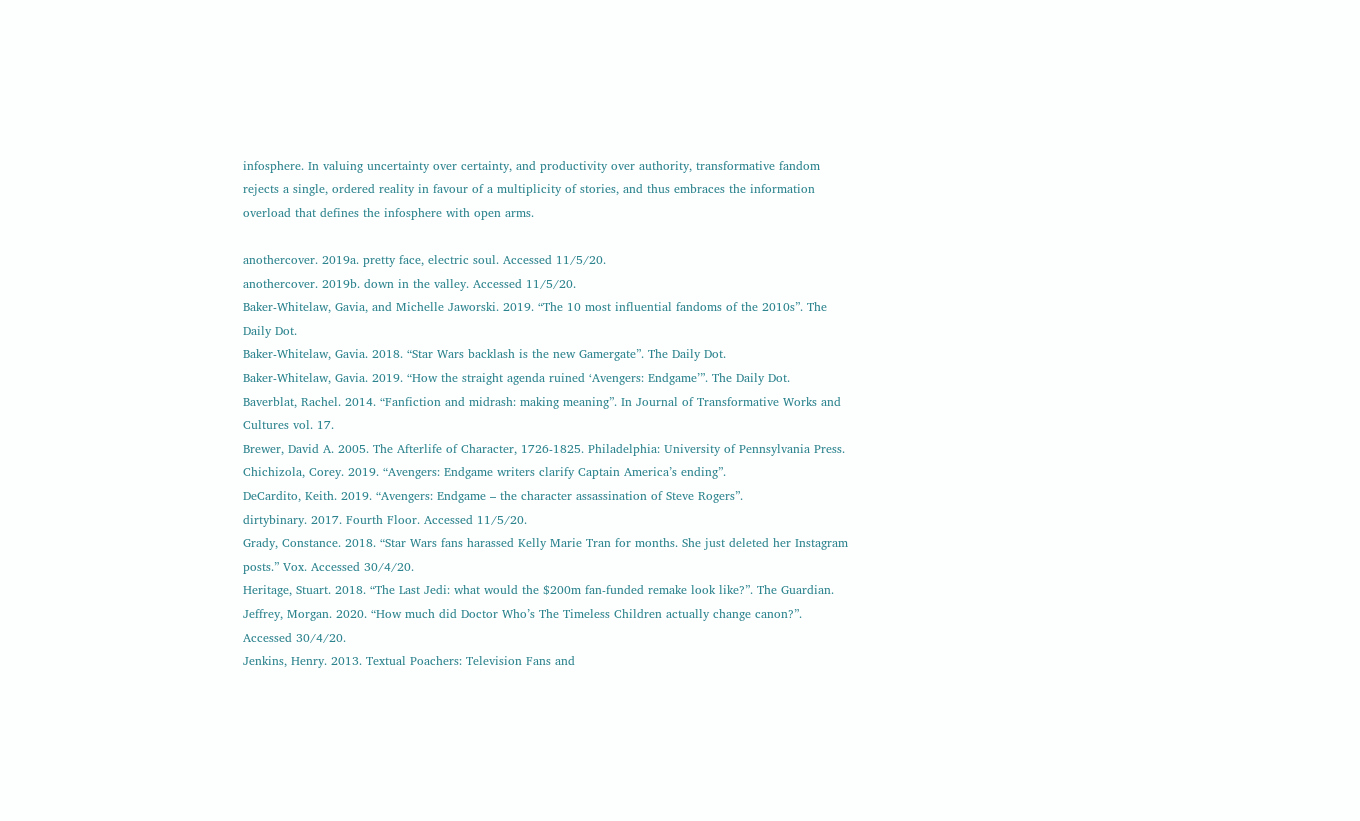infosphere. In valuing uncertainty over certainty, and productivity over authority, transformative fandom rejects a single, ordered reality in favour of a multiplicity of stories, and thus embraces the information overload that defines the infosphere with open arms.

anothercover. 2019a. pretty face, electric soul. Accessed 11/5/20.
anothercover. 2019b. down in the valley. Accessed 11/5/20.
Baker-Whitelaw, Gavia, and Michelle Jaworski. 2019. “The 10 most influential fandoms of the 2010s”. The Daily Dot.
Baker-Whitelaw, Gavia. 2018. “Star Wars backlash is the new Gamergate”. The Daily Dot.
Baker-Whitelaw, Gavia. 2019. “How the straight agenda ruined ‘Avengers: Endgame’”. The Daily Dot.
Baverblat, Rachel. 2014. “Fanfiction and midrash: making meaning”. In Journal of Transformative Works and Cultures vol. 17.
Brewer, David A. 2005. The Afterlife of Character, 1726-1825. Philadelphia: University of Pennsylvania Press.
Chichizola, Corey. 2019. “Avengers: Endgame writers clarify Captain America’s ending”.
DeCardito, Keith. 2019. “Avengers: Endgame – the character assassination of Steve Rogers”.
dirtybinary. 2017. Fourth Floor. Accessed 11/5/20.
Grady, Constance. 2018. “Star Wars fans harassed Kelly Marie Tran for months. She just deleted her Instagram posts.” Vox. Accessed 30/4/20.
Heritage, Stuart. 2018. “The Last Jedi: what would the $200m fan-funded remake look like?”. The Guardian.
Jeffrey, Morgan. 2020. “How much did Doctor Who’s The Timeless Children actually change canon?”. Accessed 30/4/20.
Jenkins, Henry. 2013. Textual Poachers: Television Fans and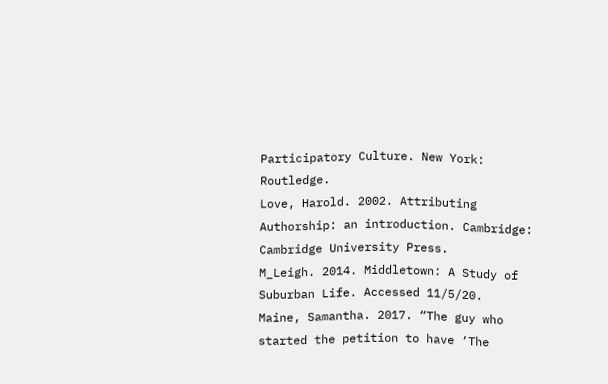Participatory Culture. New York: Routledge.
Love, Harold. 2002. Attributing Authorship: an introduction. Cambridge: Cambridge University Press.
M_Leigh. 2014. Middletown: A Study of Suburban Life. Accessed 11/5/20.
Maine, Samantha. 2017. “The guy who started the petition to have ‘The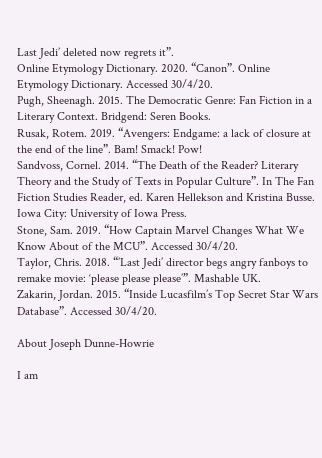Last Jedi’ deleted now regrets it”.
Online Etymology Dictionary. 2020. “Canon”. Online Etymology Dictionary. Accessed 30/4/20.
Pugh, Sheenagh. 2015. The Democratic Genre: Fan Fiction in a Literary Context. Bridgend: Seren Books.
Rusak, Rotem. 2019. “Avengers: Endgame: a lack of closure at the end of the line”. Bam! Smack! Pow!
Sandvoss, Cornel. 2014. “The Death of the Reader? Literary Theory and the Study of Texts in Popular Culture”. In The Fan Fiction Studies Reader, ed. Karen Hellekson and Kristina Busse. Iowa City: University of Iowa Press.
Stone, Sam. 2019. “How Captain Marvel Changes What We Know About of the MCU”. Accessed 30/4/20.
Taylor, Chris. 2018. “’Last Jedi’ director begs angry fanboys to remake movie: ‘please please please’”. Mashable UK.
Zakarin, Jordan. 2015. “Inside Lucasfilm’s Top Secret Star Wars Database”. Accessed 30/4/20.

About Joseph Dunne-Howrie

I am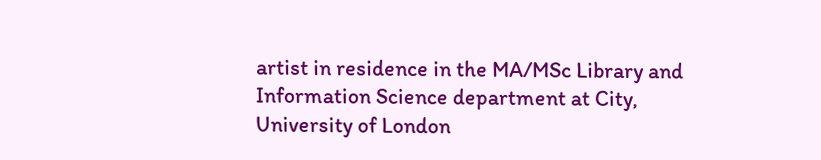artist in residence in the MA/MSc Library and Information Science department at City, University of London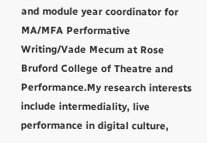and module year coordinator for MA/MFA Performative Writing/Vade Mecum at Rose Bruford College of Theatre and Performance.My research interests include intermediality, live performance in digital culture,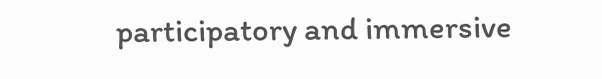participatory and immersive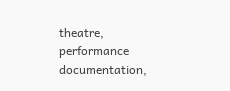theatre, performance documentation,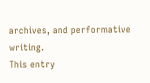archives, and performative writing.
This entry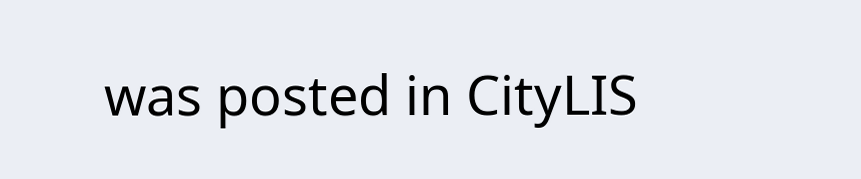was posted in CityLIS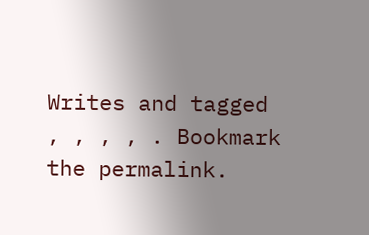Writes and tagged , , , , . Bookmark the permalink.